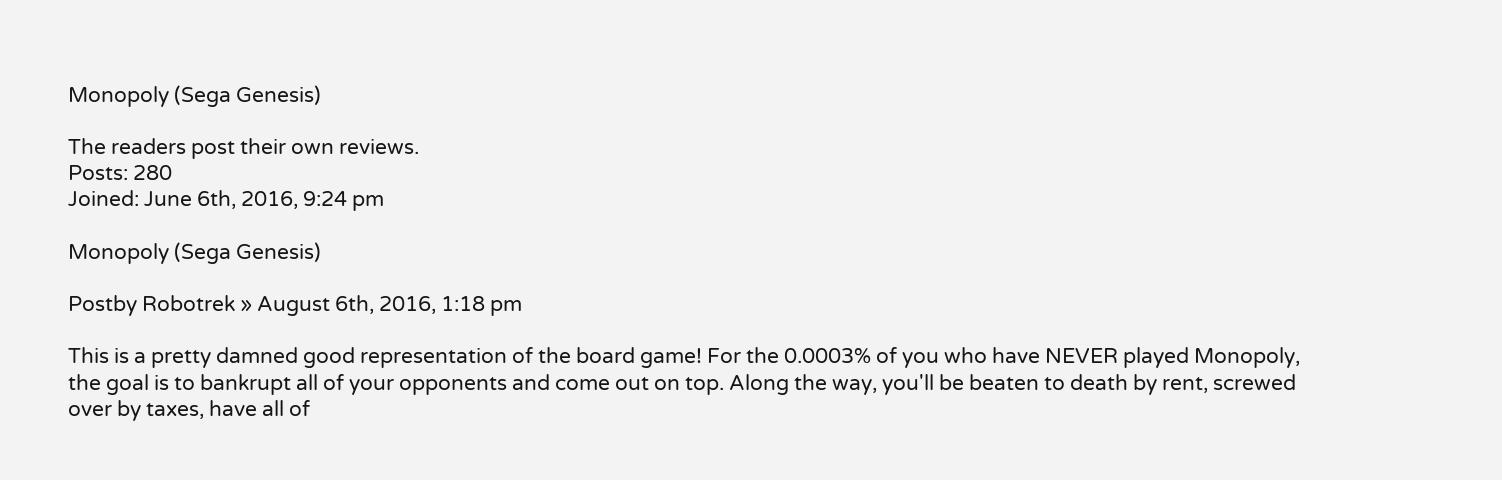Monopoly (Sega Genesis)

The readers post their own reviews.
Posts: 280
Joined: June 6th, 2016, 9:24 pm

Monopoly (Sega Genesis)

Postby Robotrek » August 6th, 2016, 1:18 pm

This is a pretty damned good representation of the board game! For the 0.0003% of you who have NEVER played Monopoly, the goal is to bankrupt all of your opponents and come out on top. Along the way, you'll be beaten to death by rent, screwed over by taxes, have all of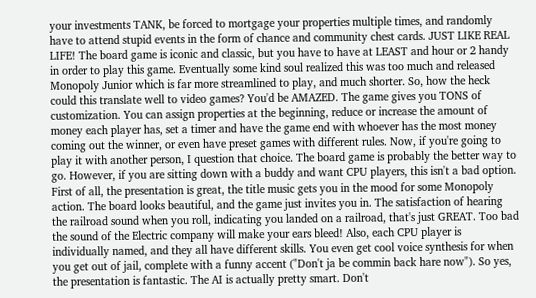your investments TANK, be forced to mortgage your properties multiple times, and randomly have to attend stupid events in the form of chance and community chest cards. JUST LIKE REAL LIFE! The board game is iconic and classic, but you have to have at LEAST and hour or 2 handy in order to play this game. Eventually some kind soul realized this was too much and released Monopoly Junior which is far more streamlined to play, and much shorter. So, how the heck could this translate well to video games? You'd be AMAZED. The game gives you TONS of customization. You can assign properties at the beginning, reduce or increase the amount of money each player has, set a timer and have the game end with whoever has the most money coming out the winner, or even have preset games with different rules. Now, if you're going to play it with another person, I question that choice. The board game is probably the better way to go. However, if you are sitting down with a buddy and want CPU players, this isn't a bad option. First of all, the presentation is great, the title music gets you in the mood for some Monopoly action. The board looks beautiful, and the game just invites you in. The satisfaction of hearing the railroad sound when you roll, indicating you landed on a railroad, that's just GREAT. Too bad the sound of the Electric company will make your ears bleed! Also, each CPU player is individually named, and they all have different skills. You even get cool voice synthesis for when you get out of jail, complete with a funny accent ("Don't ja be commin back hare now"). So yes, the presentation is fantastic. The AI is actually pretty smart. Don't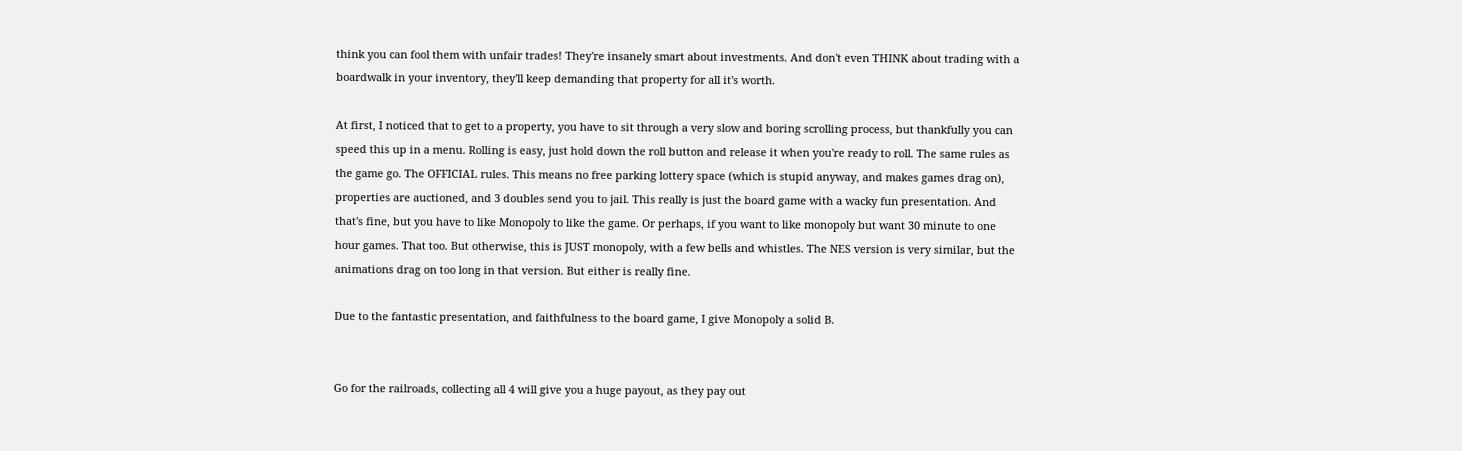think you can fool them with unfair trades! They're insanely smart about investments. And don't even THINK about trading with a boardwalk in your inventory, they'll keep demanding that property for all it's worth.

At first, I noticed that to get to a property, you have to sit through a very slow and boring scrolling process, but thankfully you can speed this up in a menu. Rolling is easy, just hold down the roll button and release it when you're ready to roll. The same rules as the game go. The OFFICIAL rules. This means no free parking lottery space (which is stupid anyway, and makes games drag on), properties are auctioned, and 3 doubles send you to jail. This really is just the board game with a wacky fun presentation. And that's fine, but you have to like Monopoly to like the game. Or perhaps, if you want to like monopoly but want 30 minute to one hour games. That too. But otherwise, this is JUST monopoly, with a few bells and whistles. The NES version is very similar, but the animations drag on too long in that version. But either is really fine.

Due to the fantastic presentation, and faithfulness to the board game, I give Monopoly a solid B.


Go for the railroads, collecting all 4 will give you a huge payout, as they pay out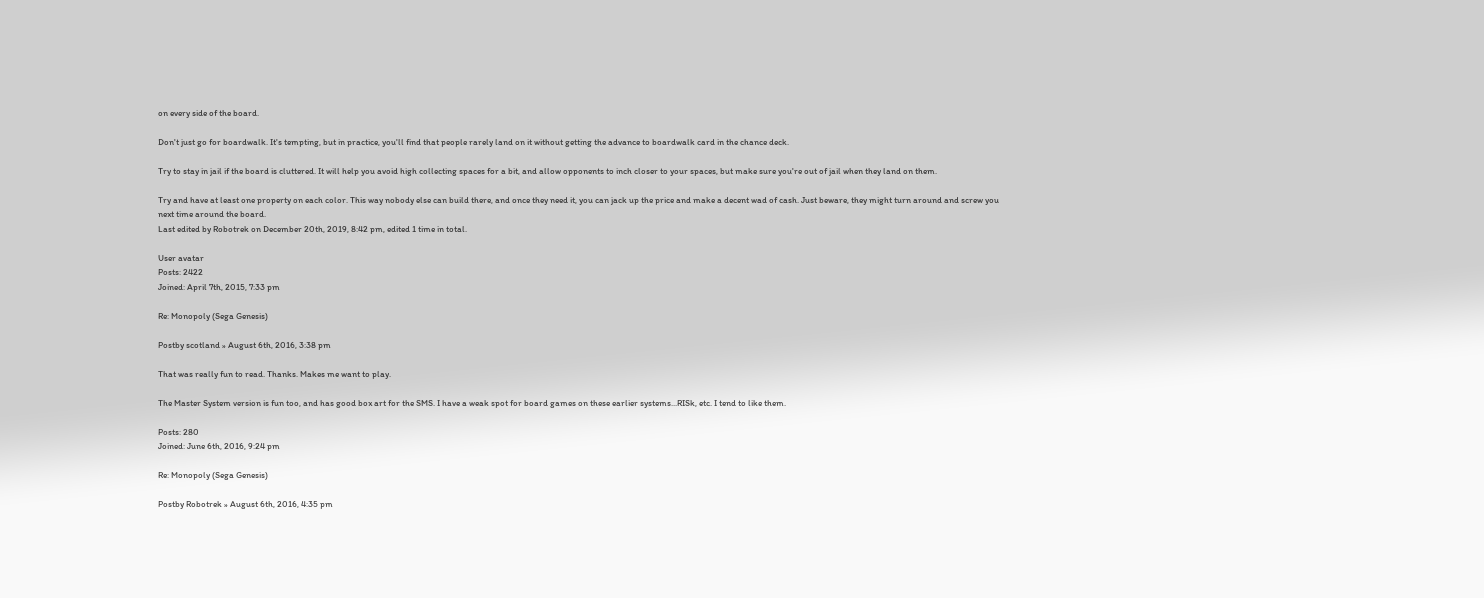on every side of the board.

Don't just go for boardwalk. It's tempting, but in practice, you'll find that people rarely land on it without getting the advance to boardwalk card in the chance deck.

Try to stay in jail if the board is cluttered. It will help you avoid high collecting spaces for a bit, and allow opponents to inch closer to your spaces, but make sure you're out of jail when they land on them.

Try and have at least one property on each color. This way nobody else can build there, and once they need it, you can jack up the price and make a decent wad of cash. Just beware, they might turn around and screw you next time around the board.
Last edited by Robotrek on December 20th, 2019, 8:42 pm, edited 1 time in total.

User avatar
Posts: 2422
Joined: April 7th, 2015, 7:33 pm

Re: Monopoly (Sega Genesis)

Postby scotland » August 6th, 2016, 3:38 pm

That was really fun to read. Thanks. Makes me want to play.

The Master System version is fun too, and has good box art for the SMS. I have a weak spot for board games on these earlier systems...RISk, etc. I tend to like them.

Posts: 280
Joined: June 6th, 2016, 9:24 pm

Re: Monopoly (Sega Genesis)

Postby Robotrek » August 6th, 2016, 4:35 pm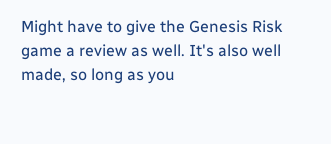Might have to give the Genesis Risk game a review as well. It's also well made, so long as you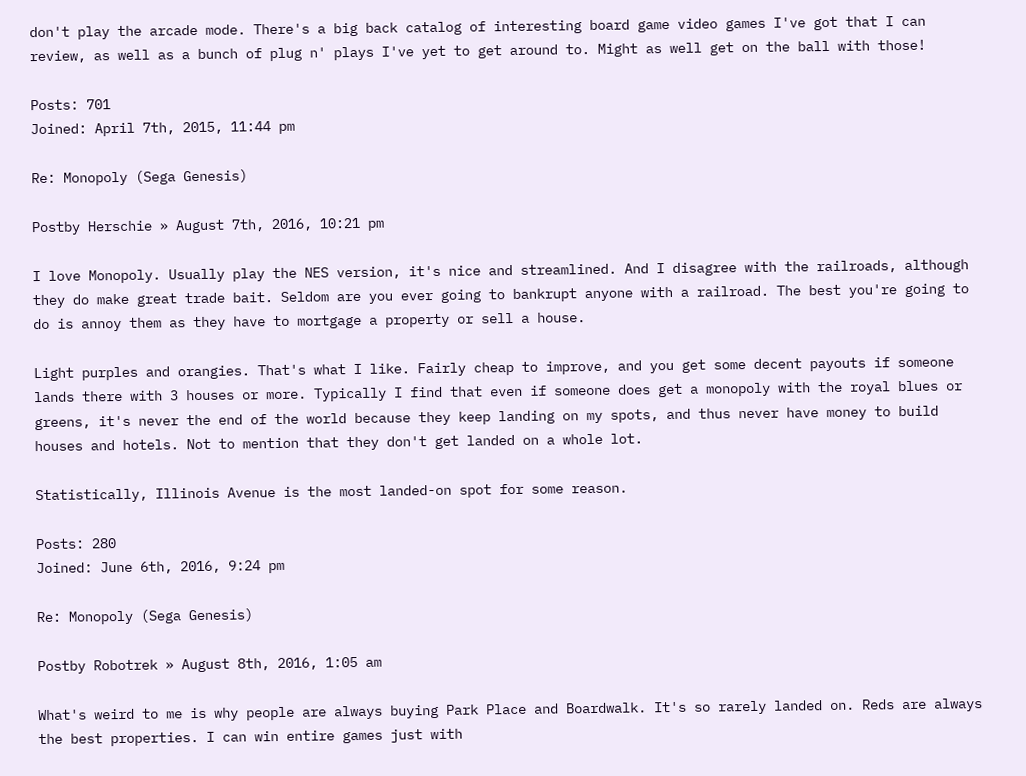don't play the arcade mode. There's a big back catalog of interesting board game video games I've got that I can review, as well as a bunch of plug n' plays I've yet to get around to. Might as well get on the ball with those!

Posts: 701
Joined: April 7th, 2015, 11:44 pm

Re: Monopoly (Sega Genesis)

Postby Herschie » August 7th, 2016, 10:21 pm

I love Monopoly. Usually play the NES version, it's nice and streamlined. And I disagree with the railroads, although they do make great trade bait. Seldom are you ever going to bankrupt anyone with a railroad. The best you're going to do is annoy them as they have to mortgage a property or sell a house.

Light purples and orangies. That's what I like. Fairly cheap to improve, and you get some decent payouts if someone lands there with 3 houses or more. Typically I find that even if someone does get a monopoly with the royal blues or greens, it's never the end of the world because they keep landing on my spots, and thus never have money to build houses and hotels. Not to mention that they don't get landed on a whole lot.

Statistically, Illinois Avenue is the most landed-on spot for some reason.

Posts: 280
Joined: June 6th, 2016, 9:24 pm

Re: Monopoly (Sega Genesis)

Postby Robotrek » August 8th, 2016, 1:05 am

What's weird to me is why people are always buying Park Place and Boardwalk. It's so rarely landed on. Reds are always the best properties. I can win entire games just with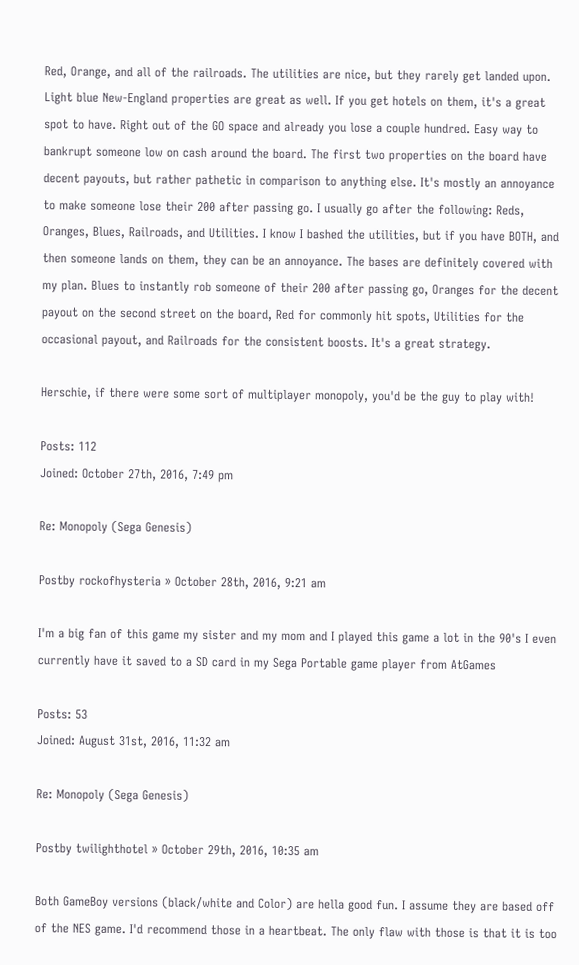Red, Orange, and all of the railroads. The utilities are nice, but they rarely get landed upon. Light blue New-England properties are great as well. If you get hotels on them, it's a great spot to have. Right out of the GO space and already you lose a couple hundred. Easy way to bankrupt someone low on cash around the board. The first two properties on the board have decent payouts, but rather pathetic in comparison to anything else. It's mostly an annoyance to make someone lose their 200 after passing go. I usually go after the following: Reds, Oranges, Blues, Railroads, and Utilities. I know I bashed the utilities, but if you have BOTH, and then someone lands on them, they can be an annoyance. The bases are definitely covered with my plan. Blues to instantly rob someone of their 200 after passing go, Oranges for the decent payout on the second street on the board, Red for commonly hit spots, Utilities for the occasional payout, and Railroads for the consistent boosts. It's a great strategy.

Herschie, if there were some sort of multiplayer monopoly, you'd be the guy to play with!

Posts: 112
Joined: October 27th, 2016, 7:49 pm

Re: Monopoly (Sega Genesis)

Postby rockofhysteria » October 28th, 2016, 9:21 am

I'm a big fan of this game my sister and my mom and I played this game a lot in the 90's I even currently have it saved to a SD card in my Sega Portable game player from AtGames

Posts: 53
Joined: August 31st, 2016, 11:32 am

Re: Monopoly (Sega Genesis)

Postby twilighthotel » October 29th, 2016, 10:35 am

Both GameBoy versions (black/white and Color) are hella good fun. I assume they are based off of the NES game. I'd recommend those in a heartbeat. The only flaw with those is that it is too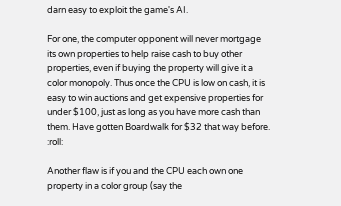darn easy to exploit the game's AI.

For one, the computer opponent will never mortgage its own properties to help raise cash to buy other properties, even if buying the property will give it a color monopoly. Thus once the CPU is low on cash, it is easy to win auctions and get expensive properties for under $100, just as long as you have more cash than them. Have gotten Boardwalk for $32 that way before. :roll:

Another flaw is if you and the CPU each own one property in a color group (say the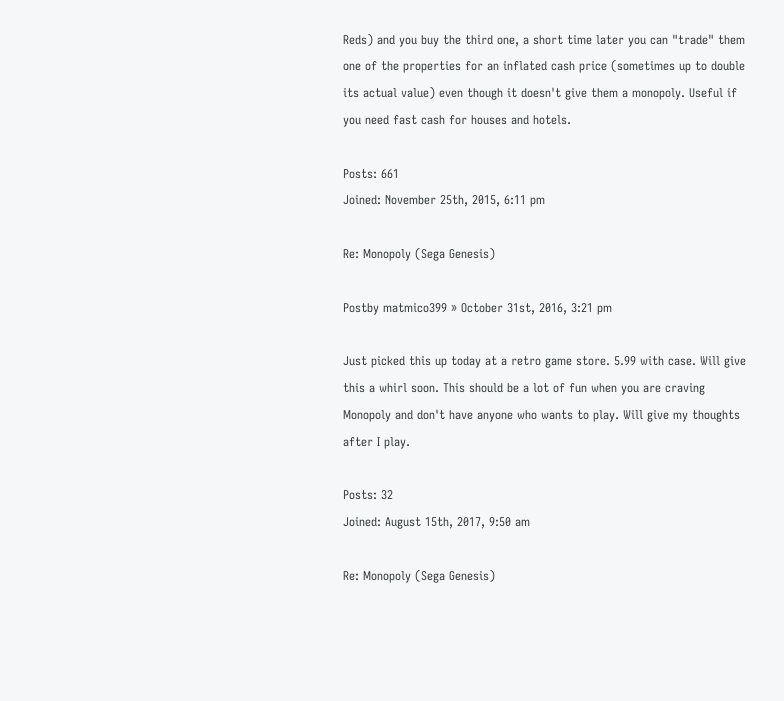Reds) and you buy the third one, a short time later you can "trade" them one of the properties for an inflated cash price (sometimes up to double its actual value) even though it doesn't give them a monopoly. Useful if you need fast cash for houses and hotels.

Posts: 661
Joined: November 25th, 2015, 6:11 pm

Re: Monopoly (Sega Genesis)

Postby matmico399 » October 31st, 2016, 3:21 pm

Just picked this up today at a retro game store. 5.99 with case. Will give this a whirl soon. This should be a lot of fun when you are craving Monopoly and don't have anyone who wants to play. Will give my thoughts after I play.

Posts: 32
Joined: August 15th, 2017, 9:50 am

Re: Monopoly (Sega Genesis)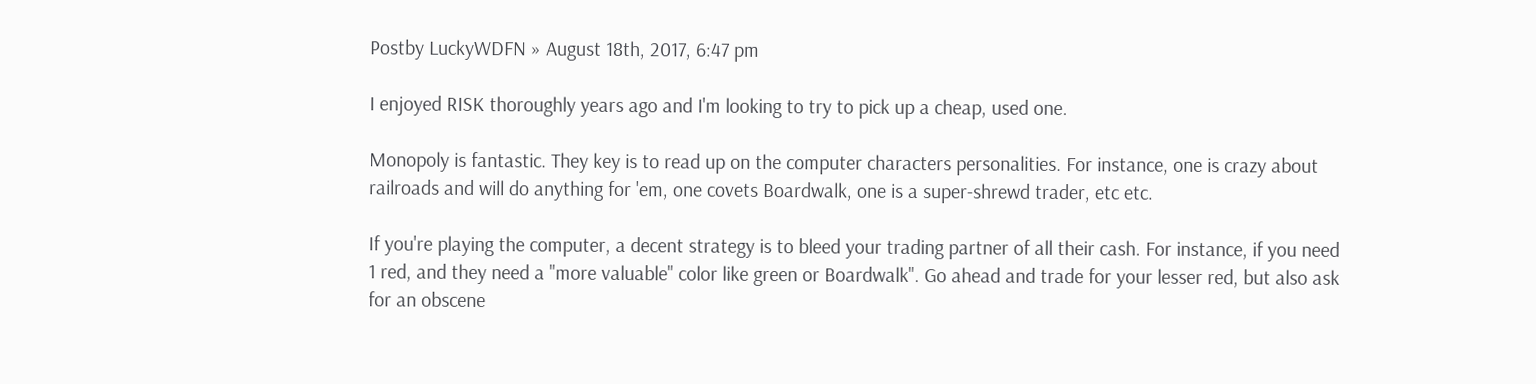Postby LuckyWDFN » August 18th, 2017, 6:47 pm

I enjoyed RISK thoroughly years ago and I'm looking to try to pick up a cheap, used one.

Monopoly is fantastic. They key is to read up on the computer characters personalities. For instance, one is crazy about railroads and will do anything for 'em, one covets Boardwalk, one is a super-shrewd trader, etc etc.

If you're playing the computer, a decent strategy is to bleed your trading partner of all their cash. For instance, if you need 1 red, and they need a "more valuable" color like green or Boardwalk". Go ahead and trade for your lesser red, but also ask for an obscene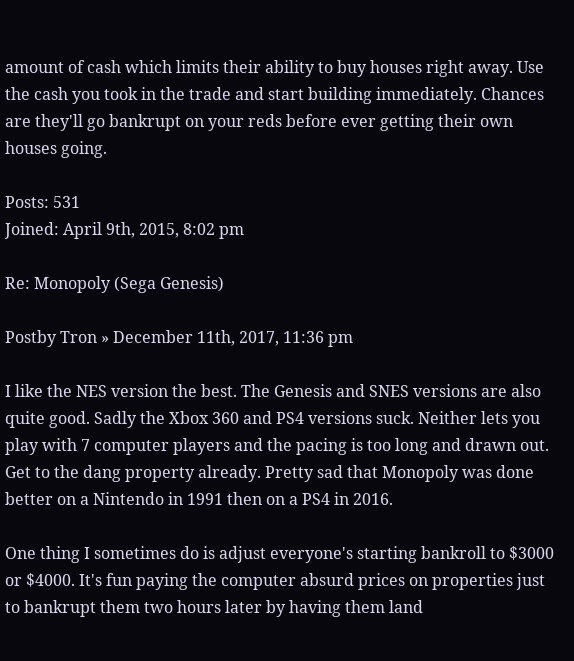amount of cash which limits their ability to buy houses right away. Use the cash you took in the trade and start building immediately. Chances are they'll go bankrupt on your reds before ever getting their own houses going.

Posts: 531
Joined: April 9th, 2015, 8:02 pm

Re: Monopoly (Sega Genesis)

Postby Tron » December 11th, 2017, 11:36 pm

I like the NES version the best. The Genesis and SNES versions are also quite good. Sadly the Xbox 360 and PS4 versions suck. Neither lets you play with 7 computer players and the pacing is too long and drawn out. Get to the dang property already. Pretty sad that Monopoly was done better on a Nintendo in 1991 then on a PS4 in 2016.

One thing I sometimes do is adjust everyone's starting bankroll to $3000 or $4000. It's fun paying the computer absurd prices on properties just to bankrupt them two hours later by having them land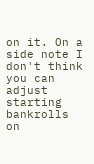on it. On a side note I don't think you can adjust starting bankrolls on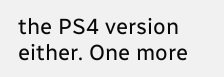the PS4 version either. One more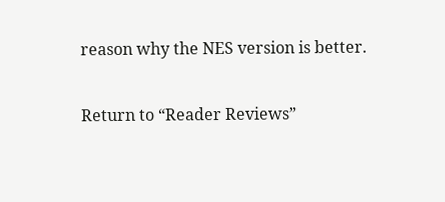reason why the NES version is better.

Return to “Reader Reviews”